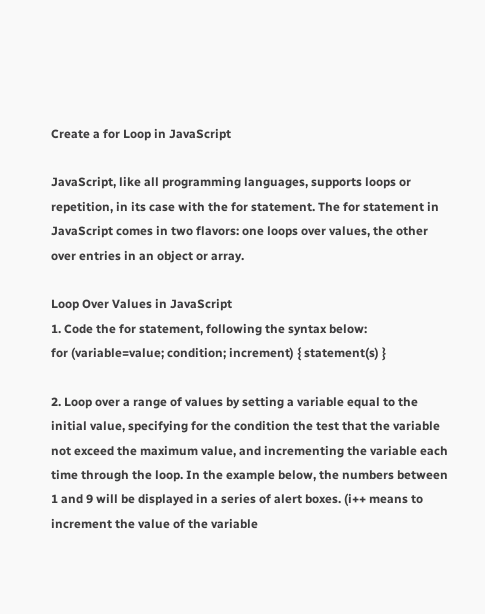Create a for Loop in JavaScript

JavaScript, like all programming languages, supports loops or repetition, in its case with the for statement. The for statement in JavaScript comes in two flavors: one loops over values, the other over entries in an object or array.

Loop Over Values in JavaScript
1. Code the for statement, following the syntax below:
for (variable=value; condition; increment) { statement(s) }

2. Loop over a range of values by setting a variable equal to the initial value, specifying for the condition the test that the variable not exceed the maximum value, and incrementing the variable each time through the loop. In the example below, the numbers between 1 and 9 will be displayed in a series of alert boxes. (i++ means to increment the value of the variable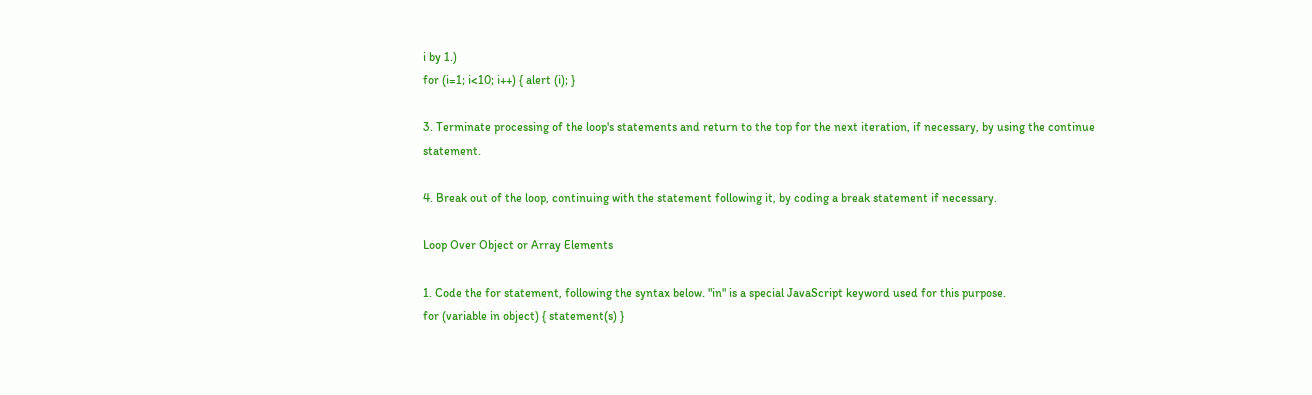i by 1.)
for (i=1; i<10; i++) { alert (i); }

3. Terminate processing of the loop's statements and return to the top for the next iteration, if necessary, by using the continue statement.

4. Break out of the loop, continuing with the statement following it, by coding a break statement if necessary.

Loop Over Object or Array Elements

1. Code the for statement, following the syntax below. "in" is a special JavaScript keyword used for this purpose.
for (variable in object) { statement(s) }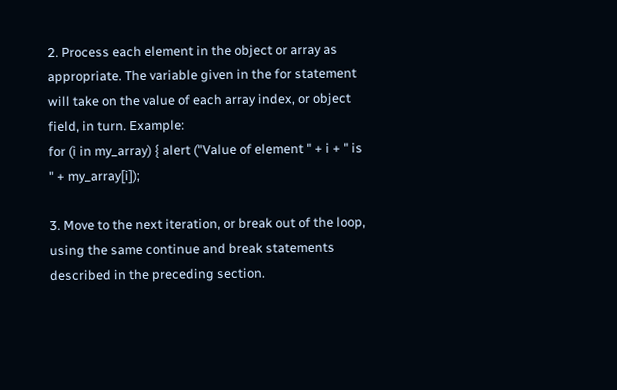2. Process each element in the object or array as appropriate. The variable given in the for statement will take on the value of each array index, or object field, in turn. Example:
for (i in my_array) { alert ("Value of element " + i + " is " + my_array[i]);

3. Move to the next iteration, or break out of the loop, using the same continue and break statements described in the preceding section.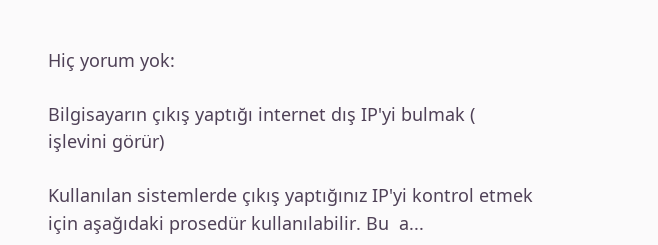Hiç yorum yok:

Bilgisayarın çıkış yaptığı internet dış IP'yi bulmak ( işlevini görür)

Kullanılan sistemlerde çıkış yaptığınız IP'yi kontrol etmek için aşağıdaki prosedür kullanılabilir. Bu  a...